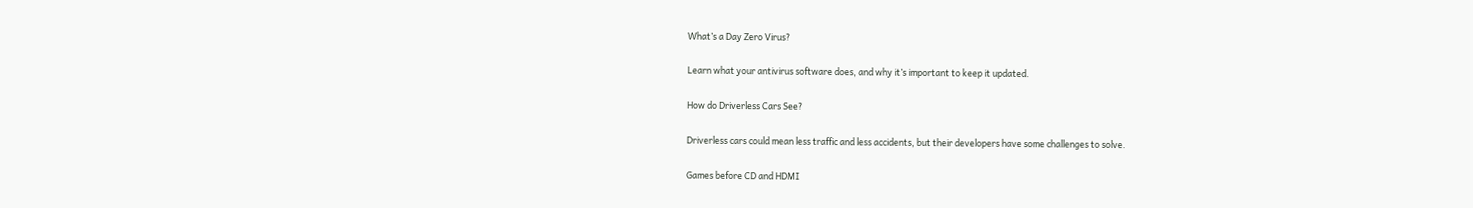What’s a Day Zero Virus?

Learn what your antivirus software does, and why it’s important to keep it updated.

How do Driverless Cars See?

Driverless cars could mean less traffic and less accidents, but their developers have some challenges to solve.

Games before CD and HDMI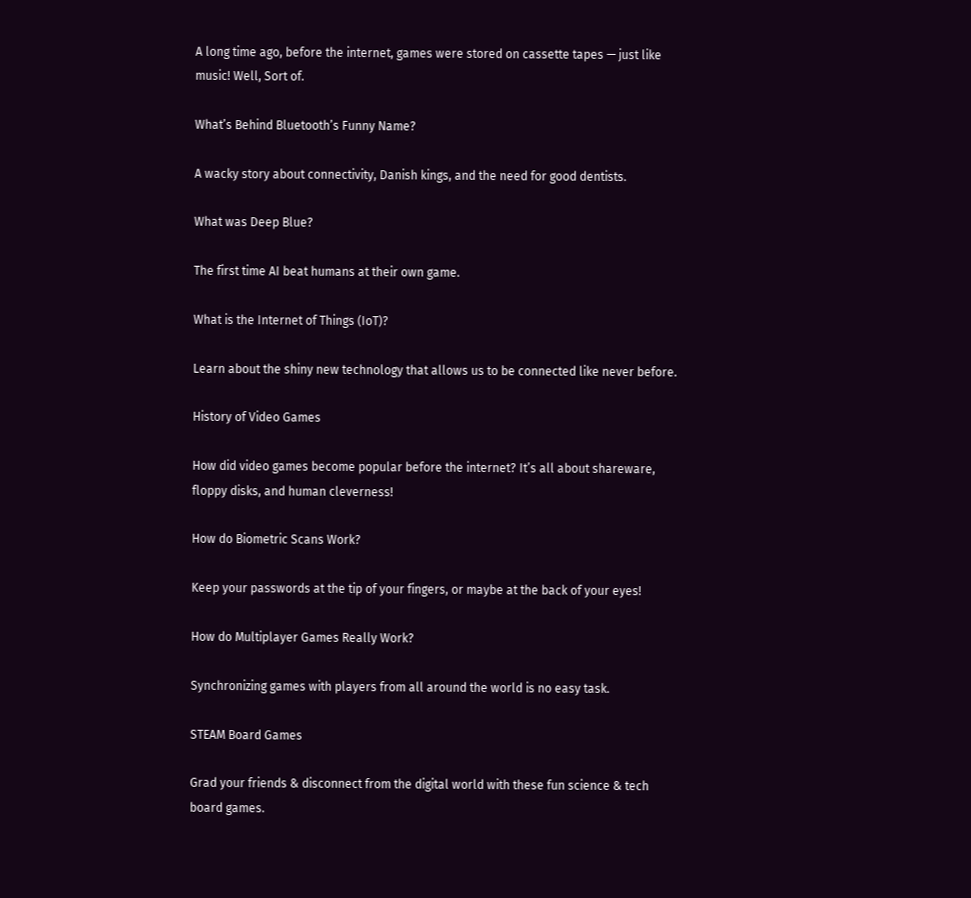A long time ago, before the internet, games were stored on cassette tapes — just like music! Well, Sort of.

What’s Behind Bluetooth’s Funny Name?

A wacky story about connectivity, Danish kings, and the need for good dentists.

What was Deep Blue?

The first time AI beat humans at their own game.

What is the Internet of Things (IoT)?

Learn about the shiny new technology that allows us to be connected like never before.

History of Video Games

How did video games become popular before the internet? It’s all about shareware, floppy disks, and human cleverness!

How do Biometric Scans Work?

Keep your passwords at the tip of your fingers, or maybe at the back of your eyes!

How do Multiplayer Games Really Work?

Synchronizing games with players from all around the world is no easy task.

STEAM Board Games

Grad your friends & disconnect from the digital world with these fun science & tech board games.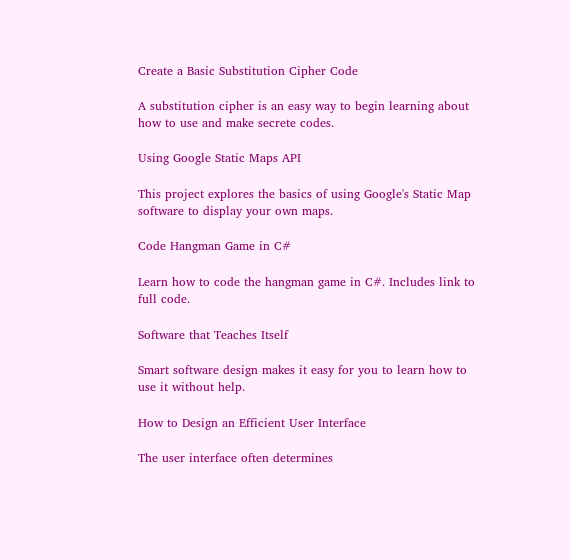Create a Basic Substitution Cipher Code

A substitution cipher is an easy way to begin learning about how to use and make secrete codes.

Using Google Static Maps API

This project explores the basics of using Google's Static Map software to display your own maps.

Code Hangman Game in C#

Learn how to code the hangman game in C#. Includes link to full code.

Software that Teaches Itself

Smart software design makes it easy for you to learn how to use it without help.

How to Design an Efficient User Interface

The user interface often determines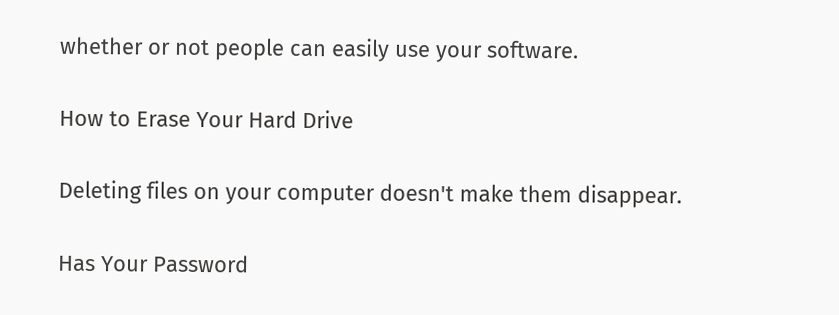whether or not people can easily use your software.

How to Erase Your Hard Drive

Deleting files on your computer doesn't make them disappear.

Has Your Password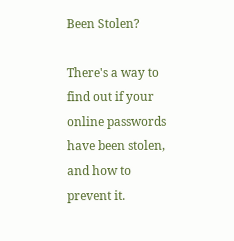Been Stolen?

There's a way to find out if your online passwords have been stolen, and how to prevent it.